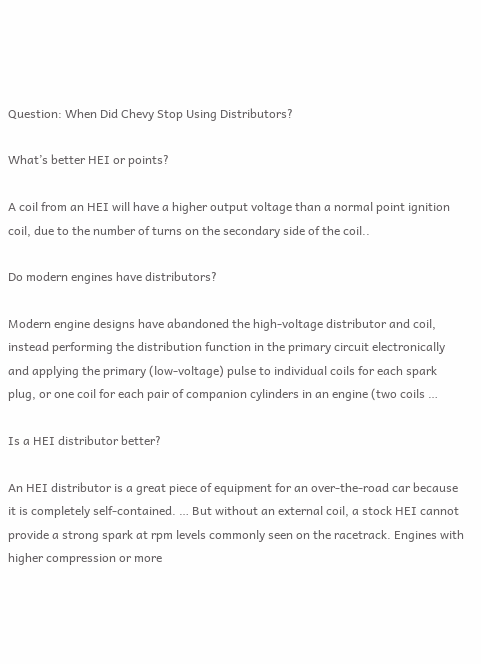Question: When Did Chevy Stop Using Distributors?

What’s better HEI or points?

A coil from an HEI will have a higher output voltage than a normal point ignition coil, due to the number of turns on the secondary side of the coil..

Do modern engines have distributors?

Modern engine designs have abandoned the high-voltage distributor and coil, instead performing the distribution function in the primary circuit electronically and applying the primary (low-voltage) pulse to individual coils for each spark plug, or one coil for each pair of companion cylinders in an engine (two coils …

Is a HEI distributor better?

An HEI distributor is a great piece of equipment for an over-the-road car because it is completely self-contained. … But without an external coil, a stock HEI cannot provide a strong spark at rpm levels commonly seen on the racetrack. Engines with higher compression or more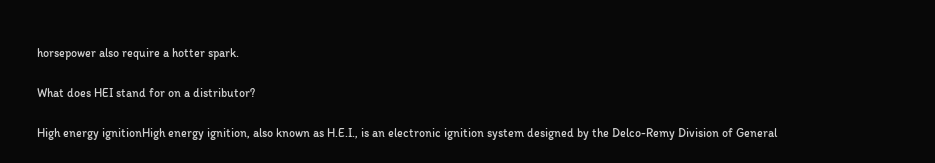horsepower also require a hotter spark.

What does HEI stand for on a distributor?

High energy ignitionHigh energy ignition, also known as H.E.I., is an electronic ignition system designed by the Delco-Remy Division of General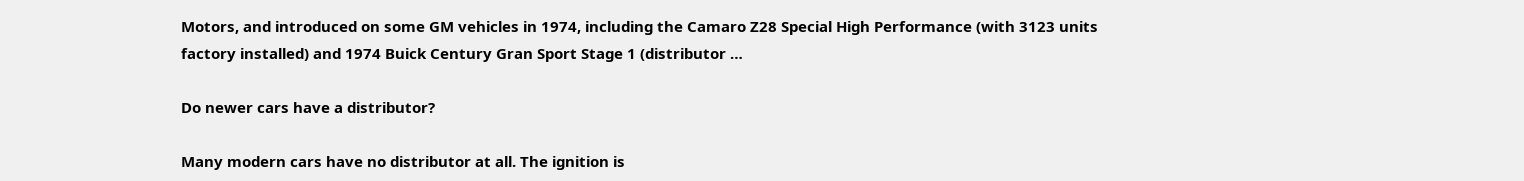Motors, and introduced on some GM vehicles in 1974, including the Camaro Z28 Special High Performance (with 3123 units factory installed) and 1974 Buick Century Gran Sport Stage 1 (distributor …

Do newer cars have a distributor?

Many modern cars have no distributor at all. The ignition is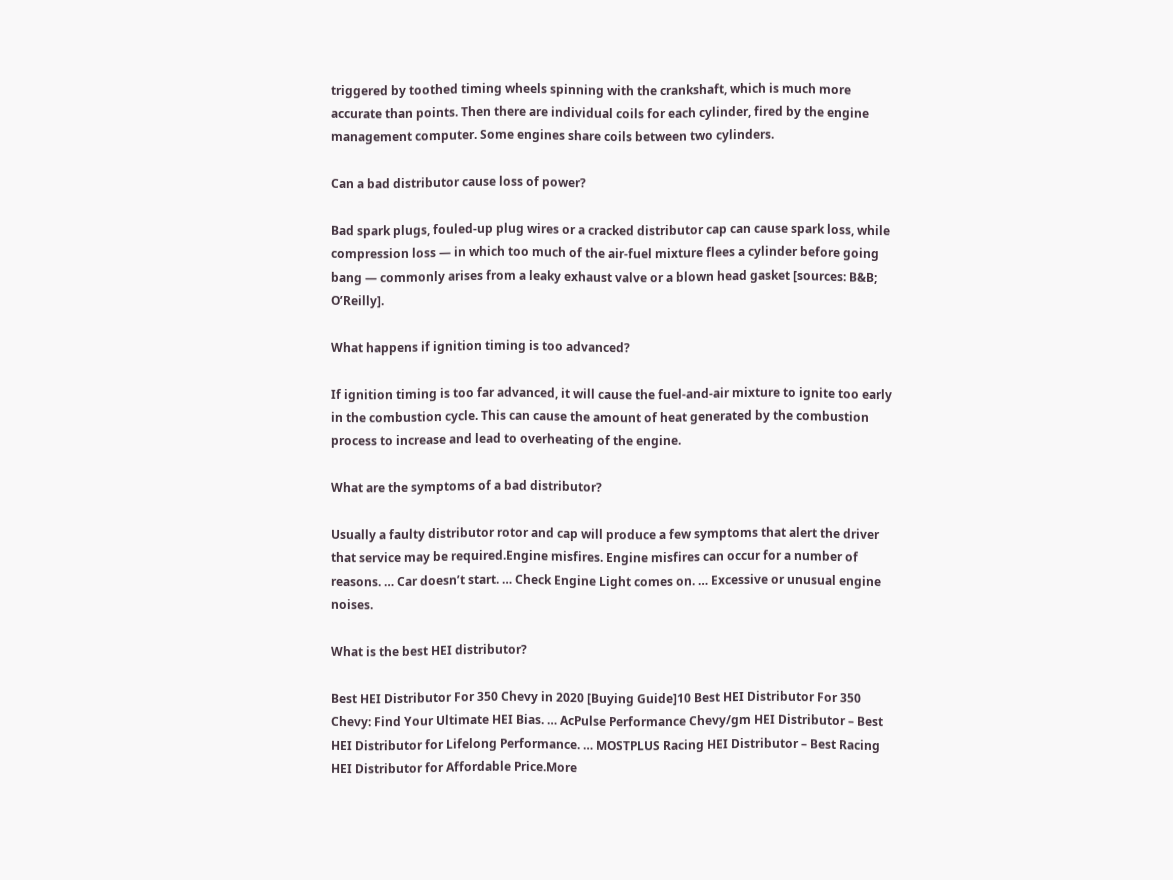triggered by toothed timing wheels spinning with the crankshaft, which is much more accurate than points. Then there are individual coils for each cylinder, fired by the engine management computer. Some engines share coils between two cylinders.

Can a bad distributor cause loss of power?

Bad spark plugs, fouled-up plug wires or a cracked distributor cap can cause spark loss, while compression loss — in which too much of the air-fuel mixture flees a cylinder before going bang — commonly arises from a leaky exhaust valve or a blown head gasket [sources: B&B; O’Reilly].

What happens if ignition timing is too advanced?

If ignition timing is too far advanced, it will cause the fuel-and-air mixture to ignite too early in the combustion cycle. This can cause the amount of heat generated by the combustion process to increase and lead to overheating of the engine.

What are the symptoms of a bad distributor?

Usually a faulty distributor rotor and cap will produce a few symptoms that alert the driver that service may be required.Engine misfires. Engine misfires can occur for a number of reasons. … Car doesn’t start. … Check Engine Light comes on. … Excessive or unusual engine noises.

What is the best HEI distributor?

Best HEI Distributor For 350 Chevy in 2020 [Buying Guide]10 Best HEI Distributor For 350 Chevy: Find Your Ultimate HEI Bias. … AcPulse Performance Chevy/gm HEI Distributor – Best HEI Distributor for Lifelong Performance. … MOSTPLUS Racing HEI Distributor – Best Racing HEI Distributor for Affordable Price.More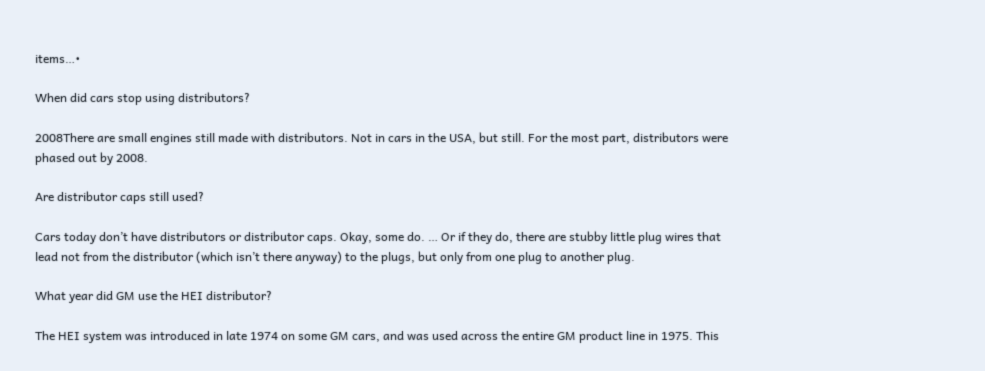items…•

When did cars stop using distributors?

2008There are small engines still made with distributors. Not in cars in the USA, but still. For the most part, distributors were phased out by 2008.

Are distributor caps still used?

Cars today don’t have distributors or distributor caps. Okay, some do. … Or if they do, there are stubby little plug wires that lead not from the distributor (which isn’t there anyway) to the plugs, but only from one plug to another plug.

What year did GM use the HEI distributor?

The HEI system was introduced in late 1974 on some GM cars, and was used across the entire GM product line in 1975. This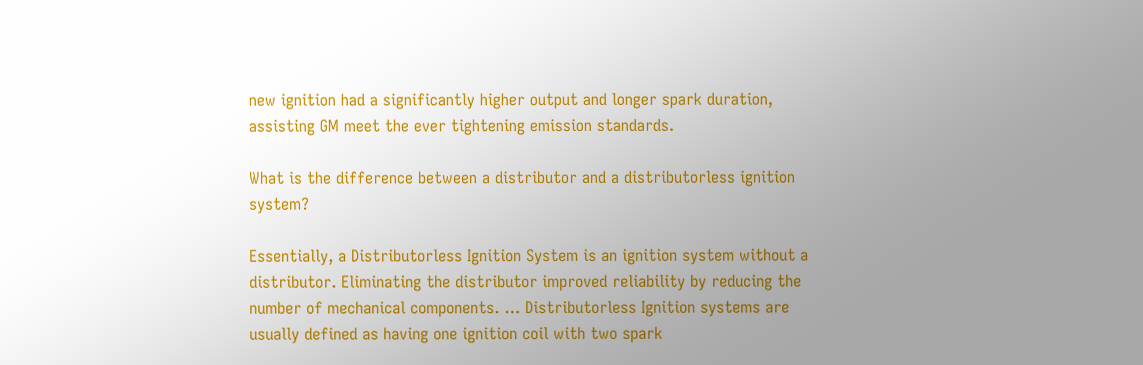new ignition had a significantly higher output and longer spark duration, assisting GM meet the ever tightening emission standards.

What is the difference between a distributor and a distributorless ignition system?

Essentially, a Distributorless Ignition System is an ignition system without a distributor. Eliminating the distributor improved reliability by reducing the number of mechanical components. … Distributorless Ignition systems are usually defined as having one ignition coil with two spark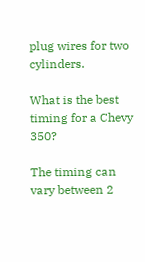plug wires for two cylinders.

What is the best timing for a Chevy 350?

The timing can vary between 2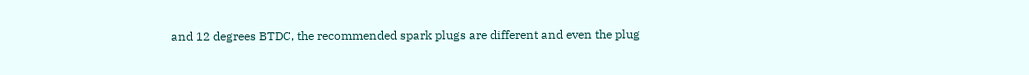and 12 degrees BTDC, the recommended spark plugs are different and even the plug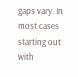gaps vary. In most cases starting out with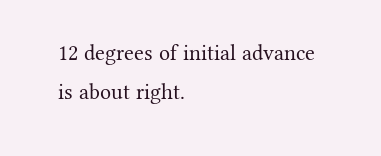12 degrees of initial advance is about right.